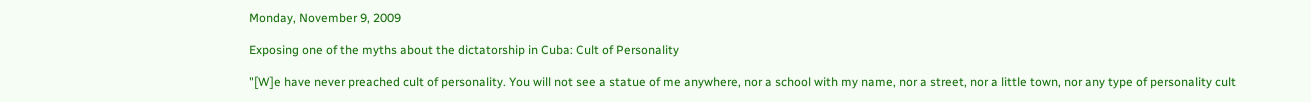Monday, November 9, 2009

Exposing one of the myths about the dictatorship in Cuba: Cult of Personality

"[W]e have never preached cult of personality. You will not see a statue of me anywhere, nor a school with my name, nor a street, nor a little town, nor any type of personality cult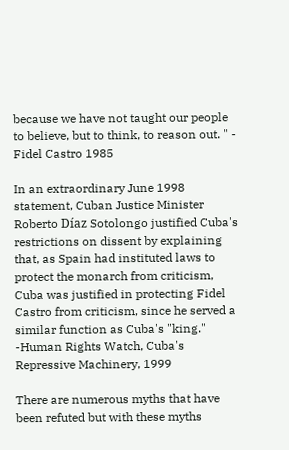because we have not taught our people to believe, but to think, to reason out. " - Fidel Castro 1985

In an extraordinary June 1998 statement, Cuban Justice Minister Roberto Díaz Sotolongo justified Cuba's restrictions on dissent by explaining that, as Spain had instituted laws to protect the monarch from criticism, Cuba was justified in protecting Fidel Castro from criticism, since he served a similar function as Cuba's "king." -Human Rights Watch, Cuba's Repressive Machinery, 1999

There are numerous myths that have been refuted but with these myths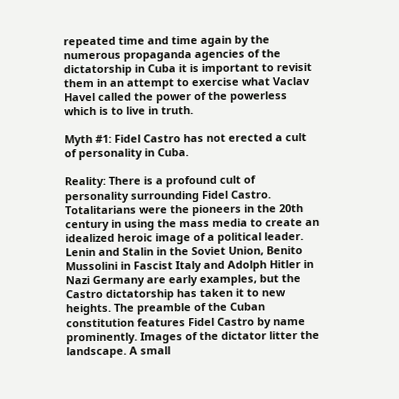repeated time and time again by the numerous propaganda agencies of the dictatorship in Cuba it is important to revisit them in an attempt to exercise what Vaclav Havel called the power of the powerless which is to live in truth.

Myth #1: Fidel Castro has not erected a cult of personality in Cuba.

Reality: There is a profound cult of personality surrounding Fidel Castro. Totalitarians were the pioneers in the 20th century in using the mass media to create an idealized heroic image of a political leader. Lenin and Stalin in the Soviet Union, Benito Mussolini in Fascist Italy and Adolph Hitler in Nazi Germany are early examples, but the Castro dictatorship has taken it to new heights. The preamble of the Cuban constitution features Fidel Castro by name prominently. Images of the dictator litter the landscape. A small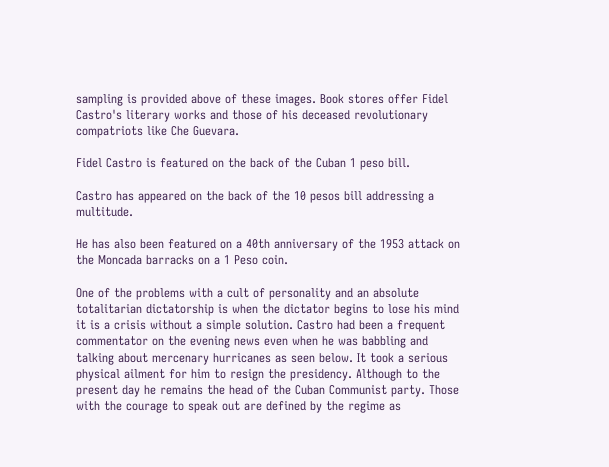sampling is provided above of these images. Book stores offer Fidel Castro's literary works and those of his deceased revolutionary compatriots like Che Guevara.

Fidel Castro is featured on the back of the Cuban 1 peso bill.

Castro has appeared on the back of the 10 pesos bill addressing a multitude.

He has also been featured on a 40th anniversary of the 1953 attack on the Moncada barracks on a 1 Peso coin.

One of the problems with a cult of personality and an absolute totalitarian dictatorship is when the dictator begins to lose his mind it is a crisis without a simple solution. Castro had been a frequent commentator on the evening news even when he was babbling and talking about mercenary hurricanes as seen below. It took a serious physical ailment for him to resign the presidency. Although to the present day he remains the head of the Cuban Communist party. Those with the courage to speak out are defined by the regime as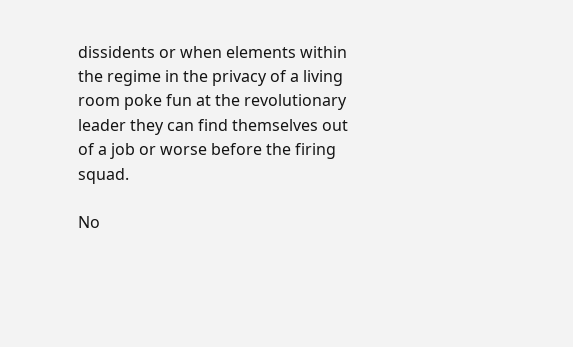dissidents or when elements within the regime in the privacy of a living room poke fun at the revolutionary leader they can find themselves out of a job or worse before the firing squad.

No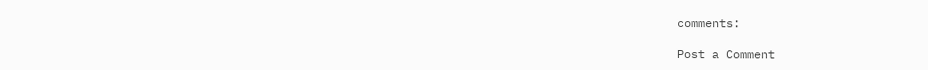comments:

Post a Comment